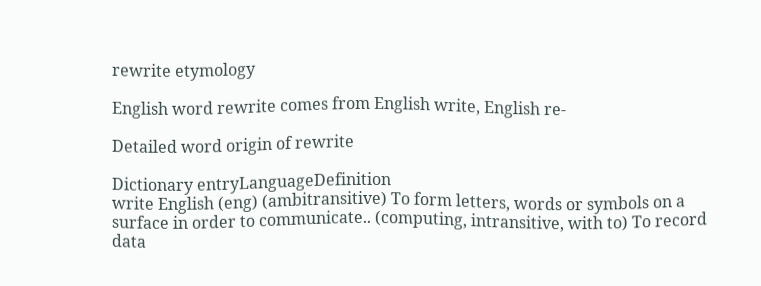rewrite etymology

English word rewrite comes from English write, English re-

Detailed word origin of rewrite

Dictionary entryLanguageDefinition
write English (eng) (ambitransitive) To form letters, words or symbols on a surface in order to communicate.. (computing, intransitive, with to) To record data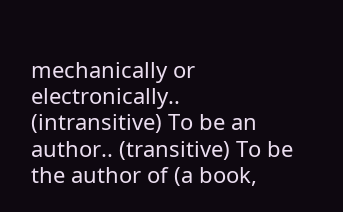mechanically or electronically.. (intransitive) To be an author.. (transitive) To be the author of (a book,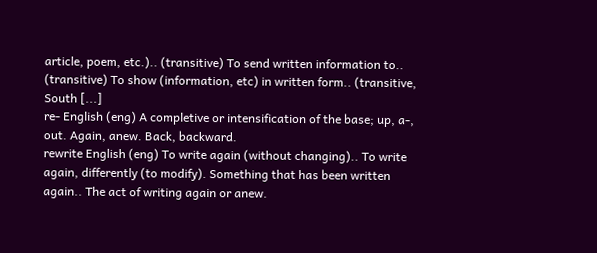article, poem, etc.).. (transitive) To send written information to.. (transitive) To show (information, etc) in written form.. (transitive, South [...]
re- English (eng) A completive or intensification of the base; up, a-, out. Again, anew. Back, backward.
rewrite English (eng) To write again (without changing).. To write again, differently (to modify). Something that has been written again.. The act of writing again or anew.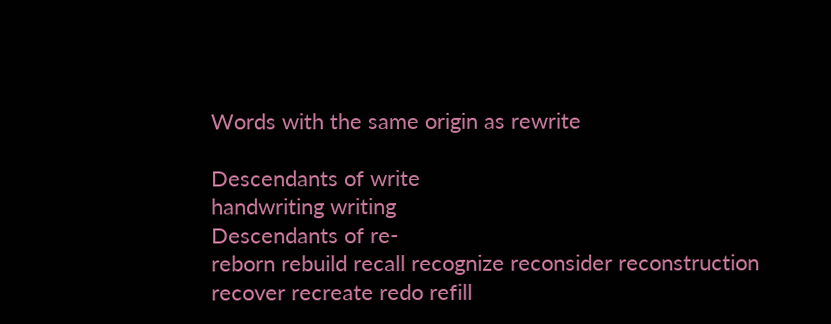Words with the same origin as rewrite

Descendants of write
handwriting writing
Descendants of re-
reborn rebuild recall recognize reconsider reconstruction recover recreate redo refill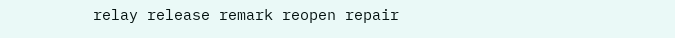relay release remark reopen repair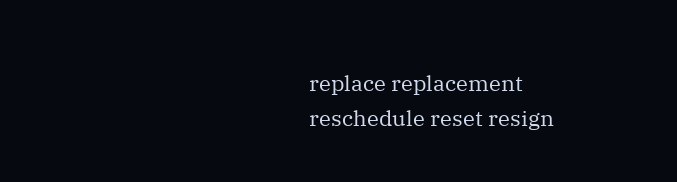replace replacement reschedule reset resign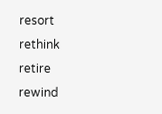resort rethink retire rewind